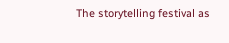The storytelling festival as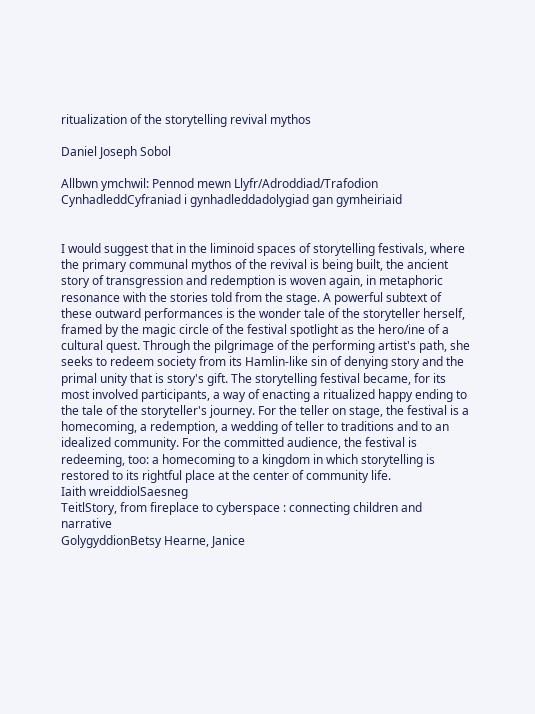ritualization of the storytelling revival mythos

Daniel Joseph Sobol

Allbwn ymchwil: Pennod mewn Llyfr/Adroddiad/Trafodion CynhadleddCyfraniad i gynhadleddadolygiad gan gymheiriaid


I would suggest that in the liminoid spaces of storytelling festivals, where the primary communal mythos of the revival is being built, the ancient story of transgression and redemption is woven again, in metaphoric resonance with the stories told from the stage. A powerful subtext of these outward performances is the wonder tale of the storyteller herself, framed by the magic circle of the festival spotlight as the hero/ine of a cultural quest. Through the pilgrimage of the performing artist's path, she seeks to redeem society from its Hamlin-like sin of denying story and the primal unity that is story's gift. The storytelling festival became, for its most involved participants, a way of enacting a ritualized happy ending to the tale of the storyteller's journey. For the teller on stage, the festival is a homecoming, a redemption, a wedding of teller to traditions and to an idealized community. For the committed audience, the festival is redeeming, too: a homecoming to a kingdom in which storytelling is restored to its rightful place at the center of community life.
Iaith wreiddiolSaesneg
TeitlStory, from fireplace to cyberspace : connecting children and narrative
GolygyddionBetsy Hearne, Janice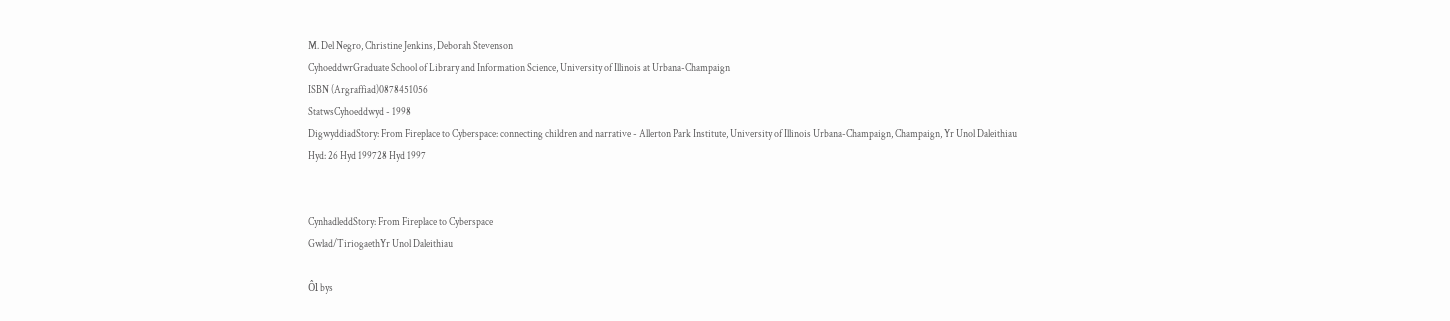M. Del Negro, Christine Jenkins, Deborah Stevenson
CyhoeddwrGraduate School of Library and Information Science, University of Illinois at Urbana-Champaign
ISBN (Argraffiad)0878451056
StatwsCyhoeddwyd - 1998
DigwyddiadStory: From Fireplace to Cyberspace: connecting children and narrative - Allerton Park Institute, University of Illinois Urbana-Champaign, Champaign, Yr Unol Daleithiau
Hyd: 26 Hyd 199728 Hyd 1997


CynhadleddStory: From Fireplace to Cyberspace
Gwlad/TiriogaethYr Unol Daleithiau

Ôl bys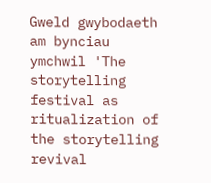Gweld gwybodaeth am bynciau ymchwil 'The storytelling festival as ritualization of the storytelling revival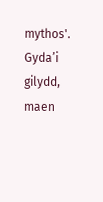mythos'. Gyda’i gilydd, maen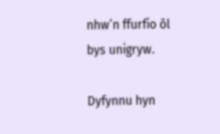nhw’n ffurfio ôl bys unigryw.

Dyfynnu hyn